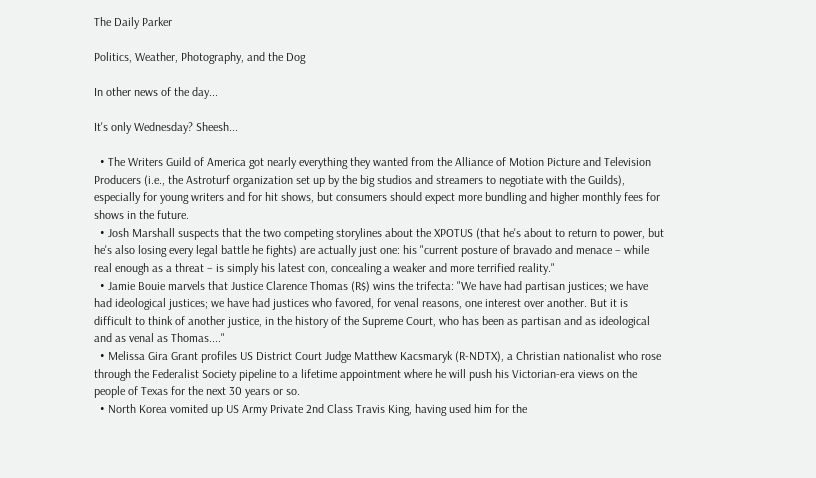The Daily Parker

Politics, Weather, Photography, and the Dog

In other news of the day...

It's only Wednesday? Sheesh...

  • The Writers Guild of America got nearly everything they wanted from the Alliance of Motion Picture and Television Producers (i.e., the Astroturf organization set up by the big studios and streamers to negotiate with the Guilds), especially for young writers and for hit shows, but consumers should expect more bundling and higher monthly fees for shows in the future.
  • Josh Marshall suspects that the two competing storylines about the XPOTUS (that he's about to return to power, but he's also losing every legal battle he fights) are actually just one: his "current posture of bravado and menace – while real enough as a threat – is simply his latest con, concealing a weaker and more terrified reality."
  • Jamie Bouie marvels that Justice Clarence Thomas (R$) wins the trifecta: "We have had partisan justices; we have had ideological justices; we have had justices who favored, for venal reasons, one interest over another. But it is difficult to think of another justice, in the history of the Supreme Court, who has been as partisan and as ideological and as venal as Thomas...."
  • Melissa Gira Grant profiles US District Court Judge Matthew Kacsmaryk (R-NDTX), a Christian nationalist who rose through the Federalist Society pipeline to a lifetime appointment where he will push his Victorian-era views on the people of Texas for the next 30 years or so.
  • North Korea vomited up US Army Private 2nd Class Travis King, having used him for the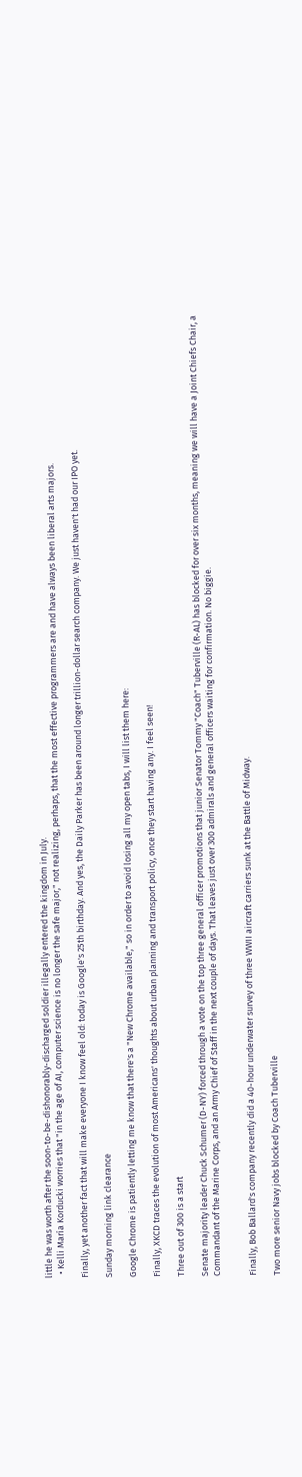little he was worth after the soon-to-be-dishonorably-discharged soldier illegally entered the kingdom in July.
  • Kelli María Korducki worries that "in the age of AI, computer science is no longer the safe major," not realizing, perhaps, that the most effective programmers are and have always been liberal arts majors.

Finally, yet another fact that will make everyone I know feel old: today is Google's 25th birthday. And yes, the Daily Parker has been around longer trillion-dollar search company. We just haven't had our IPO yet.

Sunday morning link clearance

Google Chrome is patiently letting me know that there's a "New Chrome available," so in order to avoid losing all my open tabs, I will list them here:

Finally, XKCD traces the evolution of most Americans' thoughts about urban planning and transport policy, once they start having any. I feel seen!

Three out of 300 is a start

Senate majority leader Chuck Schumer (D-NY) forced through a vote on the top three general officer promotions that junior Senator Tommy "Coach" Tuberville (R-AL) has blocked for over six months, meaning we will have a Joint Chiefs Chair, a Commandant of the Marine Corps, and an Army Chief of Staff in the next couple of days. That leaves just over 300 admirals and general officers waiting for confirmation. No biggie.


Finally, Bob Ballard's company recently did a 40-hour underwater survey of three WWII aircraft carriers sunk at the Battle of Midway.

Two more senior Navy jobs blocked by Coach Tuberville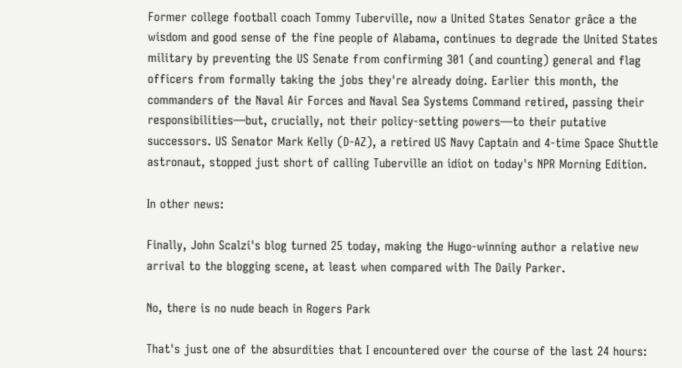Former college football coach Tommy Tuberville, now a United States Senator grâce a the wisdom and good sense of the fine people of Alabama, continues to degrade the United States military by preventing the US Senate from confirming 301 (and counting) general and flag officers from formally taking the jobs they're already doing. Earlier this month, the commanders of the Naval Air Forces and Naval Sea Systems Command retired, passing their responsibilities—but, crucially, not their policy-setting powers—to their putative successors. US Senator Mark Kelly (D-AZ), a retired US Navy Captain and 4-time Space Shuttle astronaut, stopped just short of calling Tuberville an idiot on today's NPR Morning Edition.

In other news:

Finally, John Scalzi's blog turned 25 today, making the Hugo-winning author a relative new arrival to the blogging scene, at least when compared with The Daily Parker.

No, there is no nude beach in Rogers Park

That's just one of the absurdities that I encountered over the course of the last 24 hours: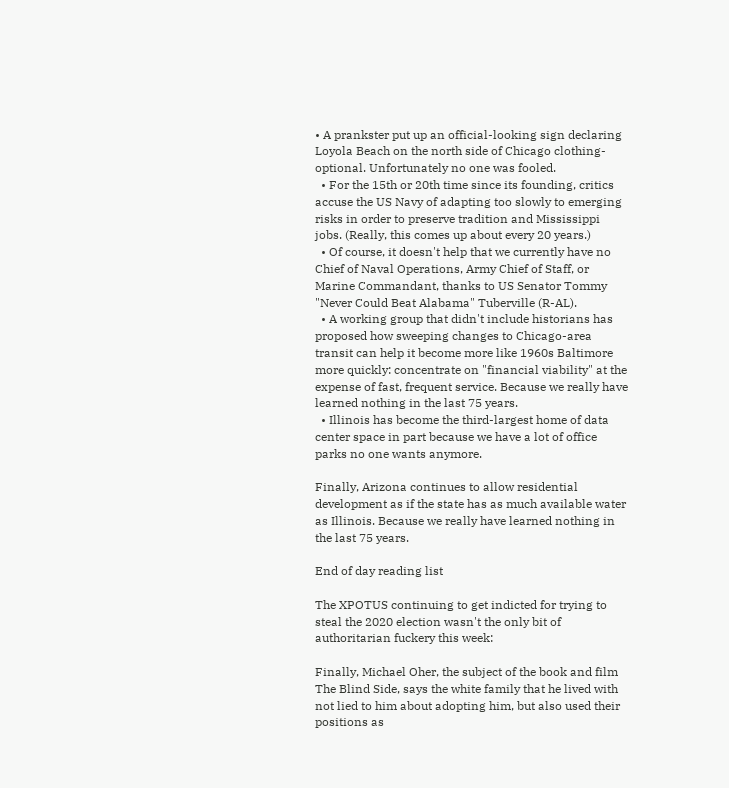• A prankster put up an official-looking sign declaring Loyola Beach on the north side of Chicago clothing-optional. Unfortunately no one was fooled.
  • For the 15th or 20th time since its founding, critics accuse the US Navy of adapting too slowly to emerging risks in order to preserve tradition and Mississippi jobs. (Really, this comes up about every 20 years.)
  • Of course, it doesn't help that we currently have no Chief of Naval Operations, Army Chief of Staff, or Marine Commandant, thanks to US Senator Tommy "Never Could Beat Alabama" Tuberville (R-AL).
  • A working group that didn't include historians has proposed how sweeping changes to Chicago-area transit can help it become more like 1960s Baltimore more quickly: concentrate on "financial viability" at the expense of fast, frequent service. Because we really have learned nothing in the last 75 years.
  • Illinois has become the third-largest home of data center space in part because we have a lot of office parks no one wants anymore.

Finally, Arizona continues to allow residential development as if the state has as much available water as Illinois. Because we really have learned nothing in the last 75 years.

End of day reading list

The XPOTUS continuing to get indicted for trying to steal the 2020 election wasn't the only bit of authoritarian fuckery this week:

Finally, Michael Oher, the subject of the book and film The Blind Side, says the white family that he lived with not lied to him about adopting him, but also used their positions as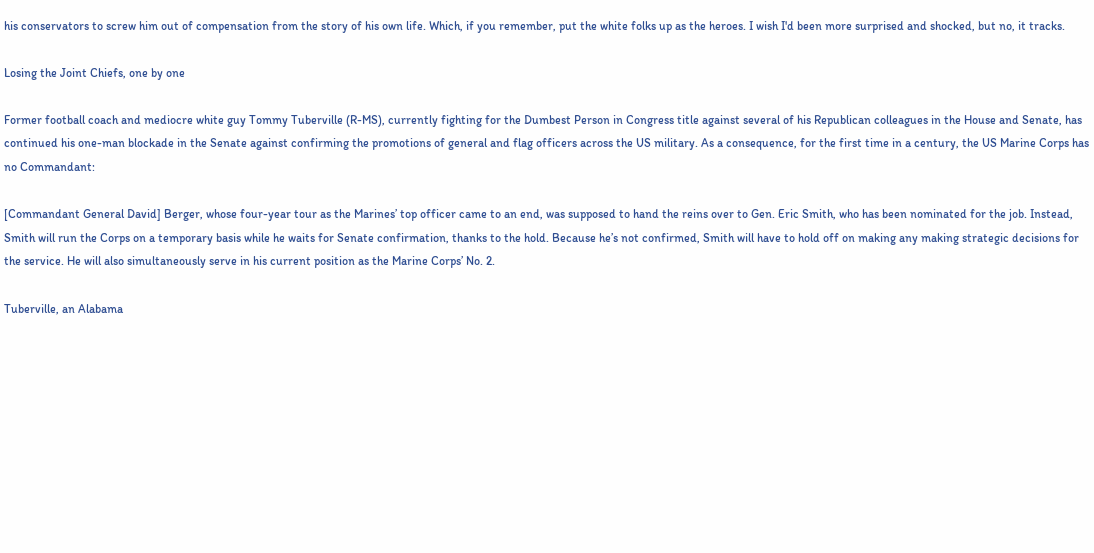his conservators to screw him out of compensation from the story of his own life. Which, if you remember, put the white folks up as the heroes. I wish I'd been more surprised and shocked, but no, it tracks.

Losing the Joint Chiefs, one by one

Former football coach and mediocre white guy Tommy Tuberville (R-MS), currently fighting for the Dumbest Person in Congress title against several of his Republican colleagues in the House and Senate, has continued his one-man blockade in the Senate against confirming the promotions of general and flag officers across the US military. As a consequence, for the first time in a century, the US Marine Corps has no Commandant:

[Commandant General David] Berger, whose four-year tour as the Marines’ top officer came to an end, was supposed to hand the reins over to Gen. Eric Smith, who has been nominated for the job. Instead, Smith will run the Corps on a temporary basis while he waits for Senate confirmation, thanks to the hold. Because he’s not confirmed, Smith will have to hold off on making any making strategic decisions for the service. He will also simultaneously serve in his current position as the Marine Corps’ No. 2.

Tuberville, an Alabama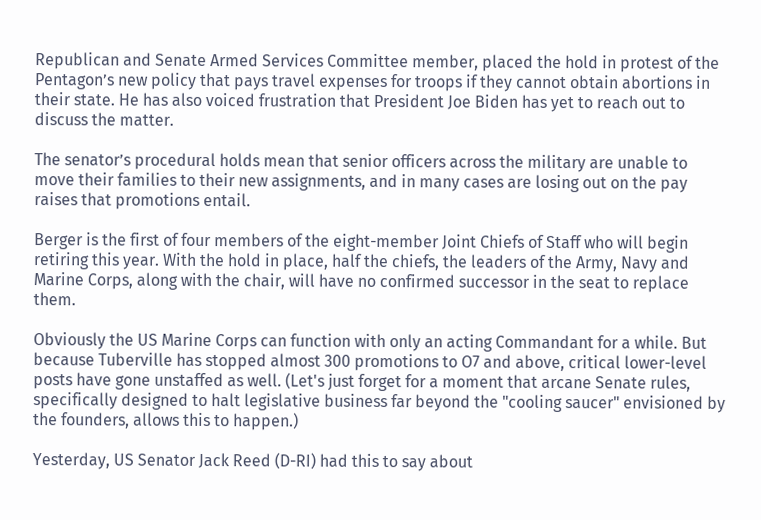Republican and Senate Armed Services Committee member, placed the hold in protest of the Pentagon’s new policy that pays travel expenses for troops if they cannot obtain abortions in their state. He has also voiced frustration that President Joe Biden has yet to reach out to discuss the matter.

The senator’s procedural holds mean that senior officers across the military are unable to move their families to their new assignments, and in many cases are losing out on the pay raises that promotions entail.

Berger is the first of four members of the eight-member Joint Chiefs of Staff who will begin retiring this year. With the hold in place, half the chiefs, the leaders of the Army, Navy and Marine Corps, along with the chair, will have no confirmed successor in the seat to replace them.

Obviously the US Marine Corps can function with only an acting Commandant for a while. But because Tuberville has stopped almost 300 promotions to O7 and above, critical lower-level posts have gone unstaffed as well. (Let's just forget for a moment that arcane Senate rules, specifically designed to halt legislative business far beyond the "cooling saucer" envisioned by the founders, allows this to happen.)

Yesterday, US Senator Jack Reed (D-RI) had this to say about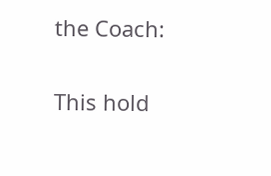the Coach:

This hold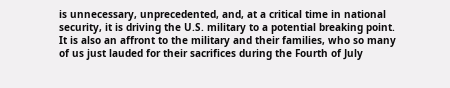is unnecessary, unprecedented, and, at a critical time in national security, it is driving the U.S. military to a potential breaking point. It is also an affront to the military and their families, who so many of us just lauded for their sacrifices during the Fourth of July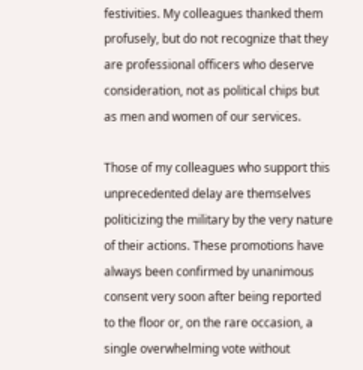festivities. My colleagues thanked them profusely, but do not recognize that they are professional officers who deserve consideration, not as political chips but as men and women of our services.

Those of my colleagues who support this unprecedented delay are themselves politicizing the military by the very nature of their actions. These promotions have always been confirmed by unanimous consent very soon after being reported to the floor or, on the rare occasion, a single overwhelming vote without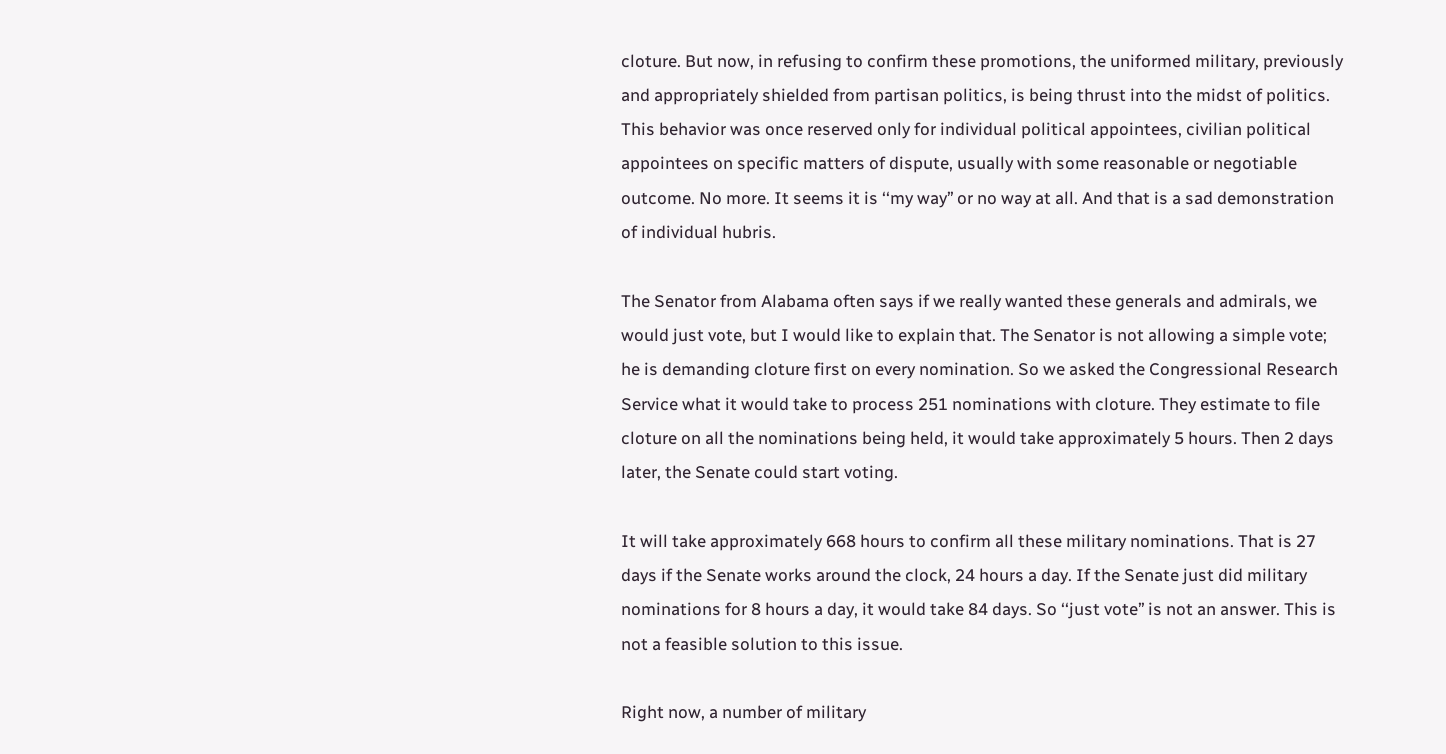cloture. But now, in refusing to confirm these promotions, the uniformed military, previously and appropriately shielded from partisan politics, is being thrust into the midst of politics. This behavior was once reserved only for individual political appointees, civilian political appointees on specific matters of dispute, usually with some reasonable or negotiable outcome. No more. It seems it is ‘‘my way’’ or no way at all. And that is a sad demonstration of individual hubris.

The Senator from Alabama often says if we really wanted these generals and admirals, we would just vote, but I would like to explain that. The Senator is not allowing a simple vote; he is demanding cloture first on every nomination. So we asked the Congressional Research Service what it would take to process 251 nominations with cloture. They estimate to file cloture on all the nominations being held, it would take approximately 5 hours. Then 2 days later, the Senate could start voting.

It will take approximately 668 hours to confirm all these military nominations. That is 27 days if the Senate works around the clock, 24 hours a day. If the Senate just did military nominations for 8 hours a day, it would take 84 days. So ‘‘just vote’’ is not an answer. This is not a feasible solution to this issue.

Right now, a number of military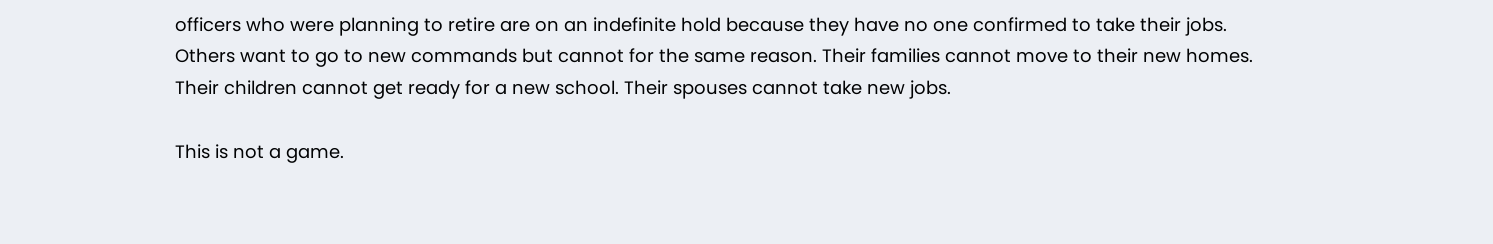officers who were planning to retire are on an indefinite hold because they have no one confirmed to take their jobs. Others want to go to new commands but cannot for the same reason. Their families cannot move to their new homes. Their children cannot get ready for a new school. Their spouses cannot take new jobs.

This is not a game.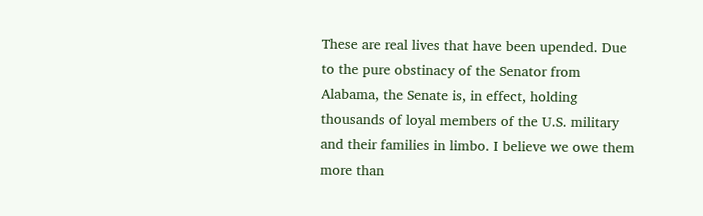These are real lives that have been upended. Due to the pure obstinacy of the Senator from Alabama, the Senate is, in effect, holding thousands of loyal members of the U.S. military and their families in limbo. I believe we owe them more than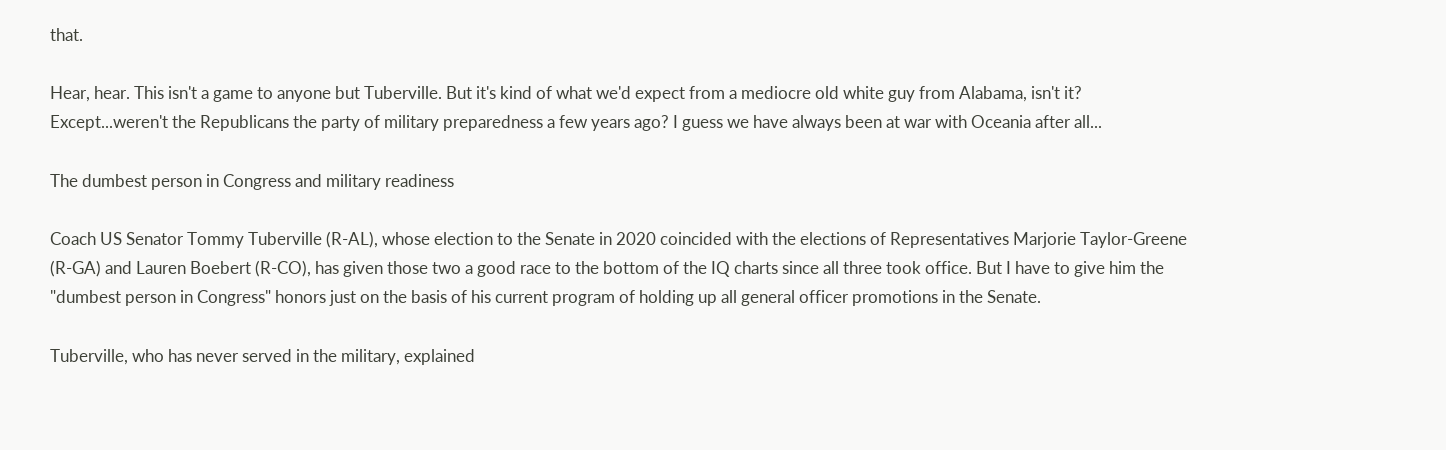that.

Hear, hear. This isn't a game to anyone but Tuberville. But it's kind of what we'd expect from a mediocre old white guy from Alabama, isn't it? Except...weren't the Republicans the party of military preparedness a few years ago? I guess we have always been at war with Oceania after all...

The dumbest person in Congress and military readiness

Coach US Senator Tommy Tuberville (R-AL), whose election to the Senate in 2020 coincided with the elections of Representatives Marjorie Taylor-Greene (R-GA) and Lauren Boebert (R-CO), has given those two a good race to the bottom of the IQ charts since all three took office. But I have to give him the "dumbest person in Congress" honors just on the basis of his current program of holding up all general officer promotions in the Senate.

Tuberville, who has never served in the military, explained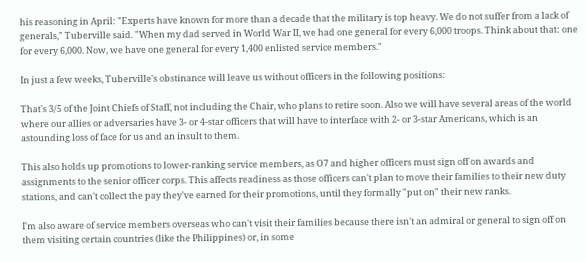his reasoning in April: "Experts have known for more than a decade that the military is top heavy. We do not suffer from a lack of generals," Tuberville said. "When my dad served in World War II, we had one general for every 6,000 troops. Think about that: one for every 6,000. Now, we have one general for every 1,400 enlisted service members."

In just a few weeks, Tuberville's obstinance will leave us without officers in the following positions:

That's 3/5 of the Joint Chiefs of Staff, not including the Chair, who plans to retire soon. Also we will have several areas of the world where our allies or adversaries have 3- or 4-star officers that will have to interface with 2- or 3-star Americans, which is an astounding loss of face for us and an insult to them.

This also holds up promotions to lower-ranking service members, as O7 and higher officers must sign off on awards and assignments to the senior officer corps. This affects readiness as those officers can't plan to move their families to their new duty stations, and can't collect the pay they've earned for their promotions, until they formally "put on" their new ranks.

I'm also aware of service members overseas who can't visit their families because there isn't an admiral or general to sign off on them visiting certain countries (like the Philippines) or, in some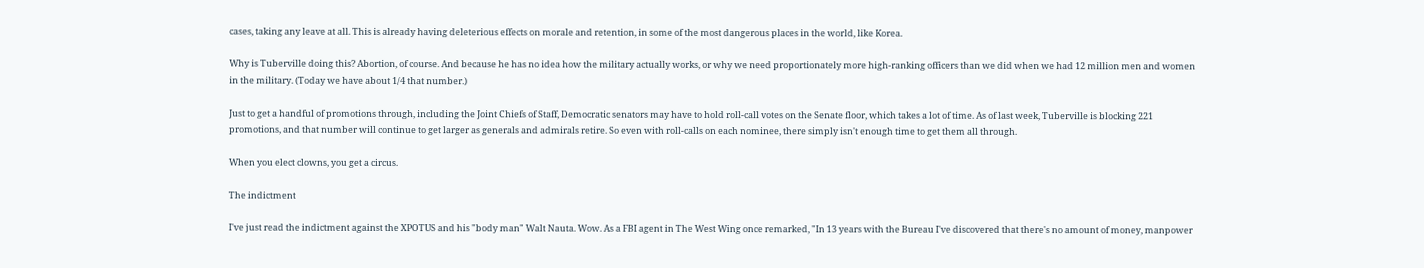cases, taking any leave at all. This is already having deleterious effects on morale and retention, in some of the most dangerous places in the world, like Korea.

Why is Tuberville doing this? Abortion, of course. And because he has no idea how the military actually works, or why we need proportionately more high-ranking officers than we did when we had 12 million men and women in the military. (Today we have about 1/4 that number.)

Just to get a handful of promotions through, including the Joint Chiefs of Staff, Democratic senators may have to hold roll-call votes on the Senate floor, which takes a lot of time. As of last week, Tuberville is blocking 221 promotions, and that number will continue to get larger as generals and admirals retire. So even with roll-calls on each nominee, there simply isn't enough time to get them all through.

When you elect clowns, you get a circus.

The indictment

I've just read the indictment against the XPOTUS and his "body man" Walt Nauta. Wow. As a FBI agent in The West Wing once remarked, "In 13 years with the Bureau I've discovered that there's no amount of money, manpower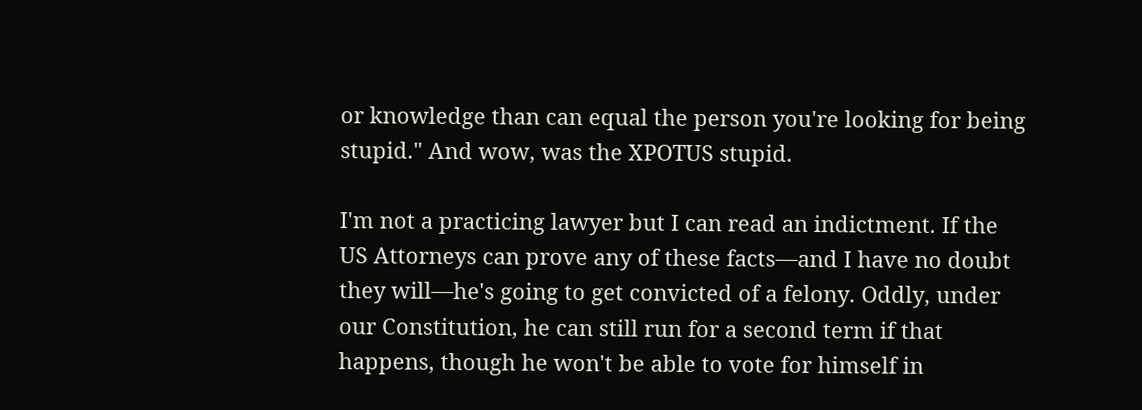or knowledge than can equal the person you're looking for being stupid." And wow, was the XPOTUS stupid.

I'm not a practicing lawyer but I can read an indictment. If the US Attorneys can prove any of these facts—and I have no doubt they will—he's going to get convicted of a felony. Oddly, under our Constitution, he can still run for a second term if that happens, though he won't be able to vote for himself in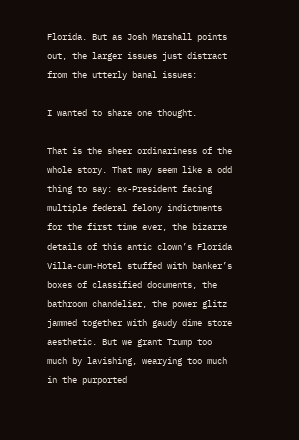Florida. But as Josh Marshall points out, the larger issues just distract from the utterly banal issues:

I wanted to share one thought.

That is the sheer ordinariness of the whole story. That may seem like a odd thing to say: ex-President facing multiple federal felony indictments for the first time ever, the bizarre details of this antic clown’s Florida Villa-cum-Hotel stuffed with banker’s boxes of classified documents, the bathroom chandelier, the power glitz jammed together with gaudy dime store aesthetic. But we grant Trump too much by lavishing, wearying too much in the purported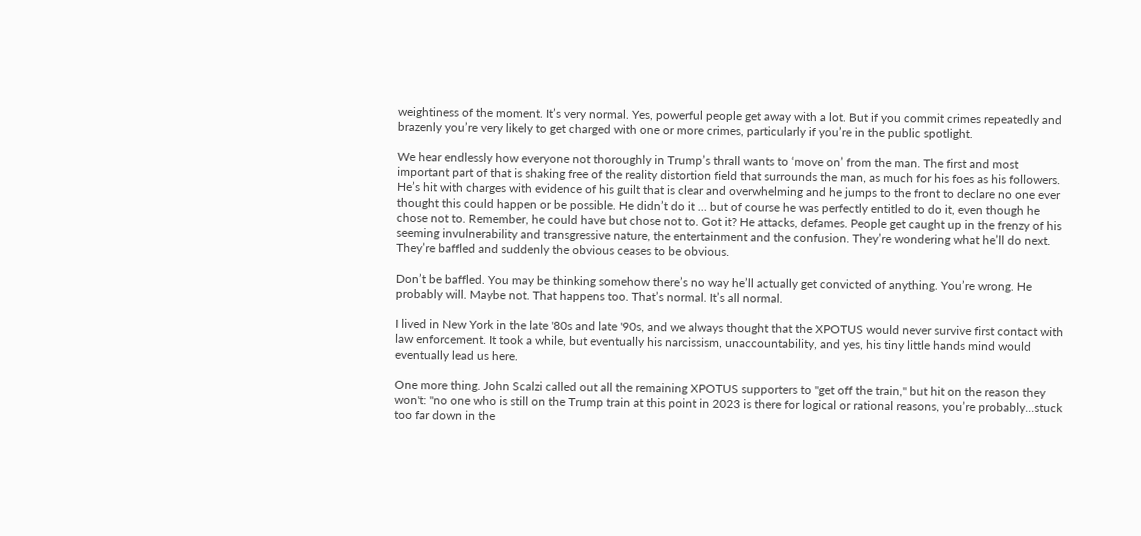weightiness of the moment. It’s very normal. Yes, powerful people get away with a lot. But if you commit crimes repeatedly and brazenly you’re very likely to get charged with one or more crimes, particularly if you’re in the public spotlight.

We hear endlessly how everyone not thoroughly in Trump’s thrall wants to ‘move on’ from the man. The first and most important part of that is shaking free of the reality distortion field that surrounds the man, as much for his foes as his followers. He’s hit with charges with evidence of his guilt that is clear and overwhelming and he jumps to the front to declare no one ever thought this could happen or be possible. He didn’t do it … but of course he was perfectly entitled to do it, even though he chose not to. Remember, he could have but chose not to. Got it? He attacks, defames. People get caught up in the frenzy of his seeming invulnerability and transgressive nature, the entertainment and the confusion. They’re wondering what he’ll do next. They’re baffled and suddenly the obvious ceases to be obvious.

Don’t be baffled. You may be thinking somehow there’s no way he’ll actually get convicted of anything. You’re wrong. He probably will. Maybe not. That happens too. That’s normal. It’s all normal.

I lived in New York in the late '80s and late '90s, and we always thought that the XPOTUS would never survive first contact with law enforcement. It took a while, but eventually his narcissism, unaccountability, and yes, his tiny little hands mind would eventually lead us here.

One more thing. John Scalzi called out all the remaining XPOTUS supporters to "get off the train," but hit on the reason they won't: "no one who is still on the Trump train at this point in 2023 is there for logical or rational reasons, you’re probably...stuck too far down in the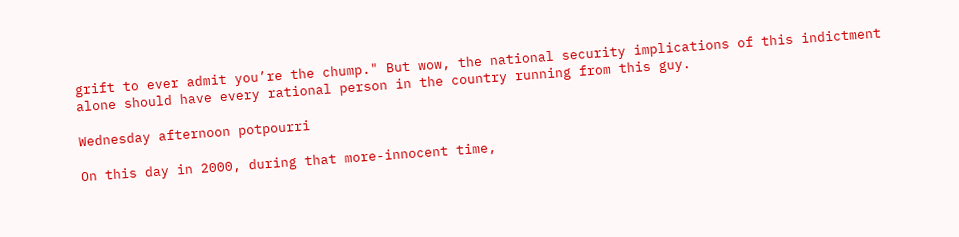grift to ever admit you’re the chump." But wow, the national security implications of this indictment alone should have every rational person in the country running from this guy.

Wednesday afternoon potpourri

On this day in 2000, during that more-innocent time,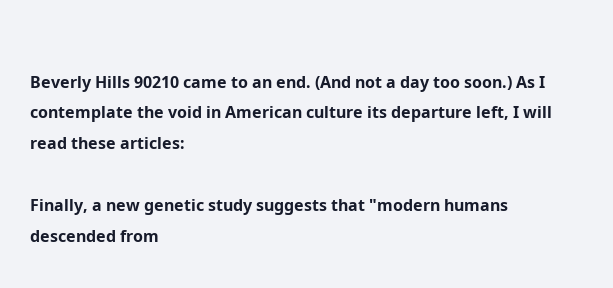Beverly Hills 90210 came to an end. (And not a day too soon.) As I contemplate the void in American culture its departure left, I will read these articles:

Finally, a new genetic study suggests that "modern humans descended from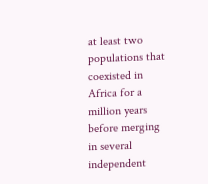at least two populations that coexisted in Africa for a million years before merging in several independent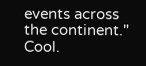events across the continent." Cool.